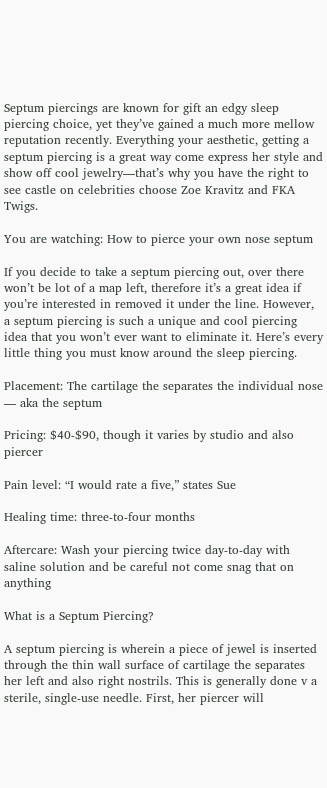Septum piercings are known for gift an edgy sleep piercing choice, yet they’ve gained a much more mellow reputation recently. Everything your aesthetic, getting a septum piercing is a great way come express her style and show off cool jewelry—that’s why you have the right to see castle on celebrities choose Zoe Kravitz and FKA Twigs.

You are watching: How to pierce your own nose septum

If you decide to take a septum piercing out, over there won’t be lot of a map left, therefore it’s a great idea if you’re interested in removed it under the line. However, a septum piercing is such a unique and cool piercing idea that you won’t ever want to eliminate it. Here’s every little thing you must know around the sleep piercing.

Placement: The cartilage the separates the individual nose — aka the septum

Pricing: $40-$90, though it varies by studio and also piercer

Pain level: “I would rate a five,” states Sue

Healing time: three-to-four months

Aftercare: Wash your piercing twice day-to-day with saline solution and be careful not come snag that on anything

What is a Septum Piercing?

A septum piercing is wherein a piece of jewel is inserted through the thin wall surface of cartilage the separates her left and also right nostrils. This is generally done v a sterile, single-use needle. First, her piercer will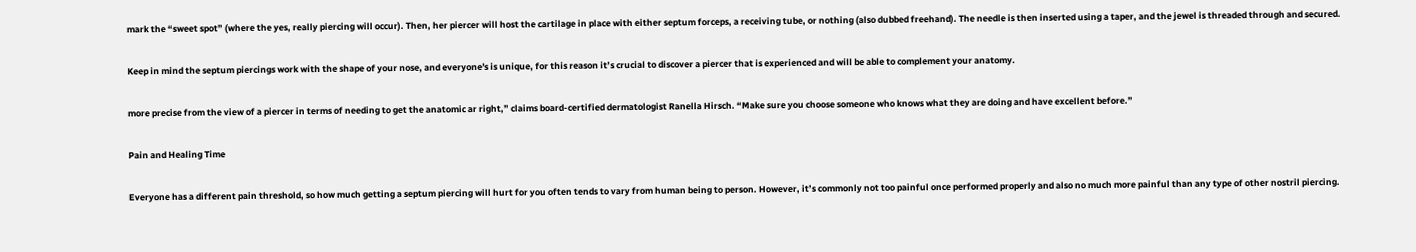mark the “sweet spot” (where the yes, really piercing will occur). Then, her piercer will host the cartilage in place with either septum forceps, a receiving tube, or nothing (also dubbed freehand). The needle is then inserted using a taper, and the jewel is threaded through and secured.

Keep in mind the septum piercings work with the shape of your nose, and everyone's is unique, for this reason it’s crucial to discover a piercer that is experienced and will be able to complement your anatomy.

more precise from the view of a piercer in terms of needing to get the anatomic ar right,” claims board-certified dermatologist Ranella Hirsch. “Make sure you choose someone who knows what they are doing and have excellent before.”

Pain and Healing Time

Everyone has a different pain threshold, so how much getting a septum piercing will hurt for you often tends to vary from human being to person. However, it’s commonly not too painful once performed properly and also no much more painful than any type of other nostril piercing.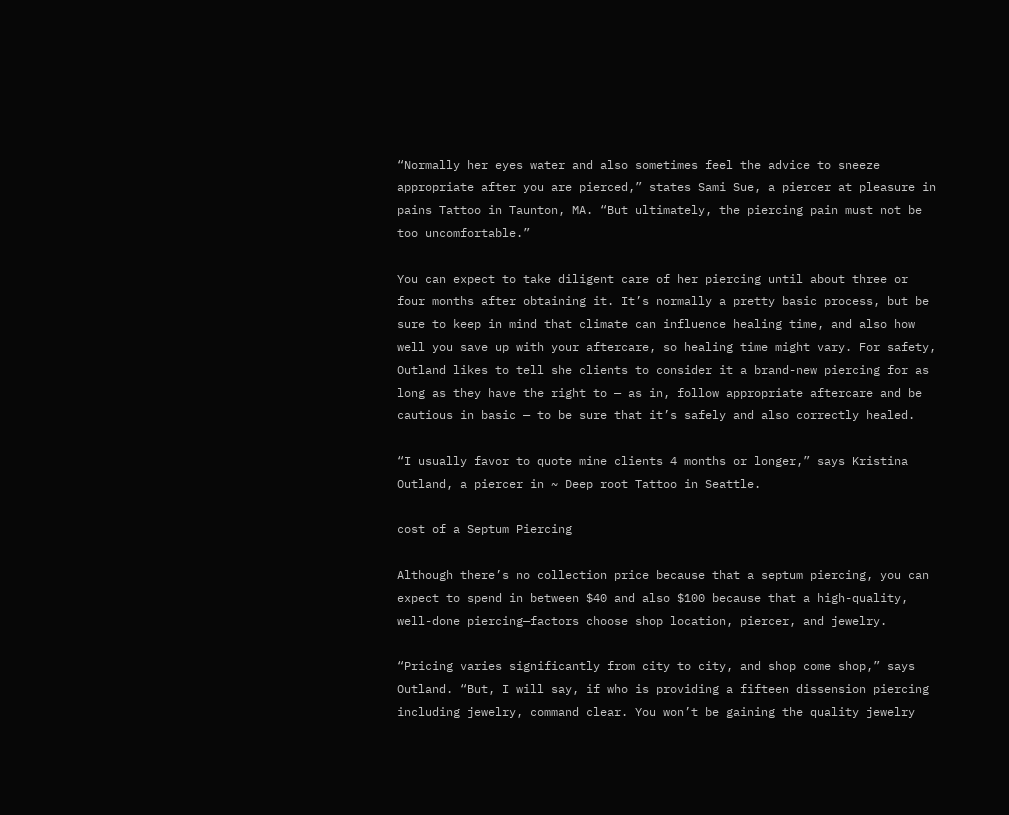“Normally her eyes water and also sometimes feel the advice to sneeze appropriate after you are pierced,” states Sami Sue, a piercer at pleasure in pains Tattoo in Taunton, MA. “But ultimately, the piercing pain must not be too uncomfortable.”

You can expect to take diligent care of her piercing until about three or four months after obtaining it. It’s normally a pretty basic process, but be sure to keep in mind that climate can influence healing time, and also how well you save up with your aftercare, so healing time might vary. For safety, Outland likes to tell she clients to consider it a brand-new piercing for as long as they have the right to — as in, follow appropriate aftercare and be cautious in basic — to be sure that it’s safely and also correctly healed.

“I usually favor to quote mine clients 4 months or longer,” says Kristina Outland, a piercer in ~ Deep root Tattoo in Seattle.

cost of a Septum Piercing

Although there’s no collection price because that a septum piercing, you can expect to spend in between $40 and also $100 because that a high-quality, well-done piercing—factors choose shop location, piercer, and jewelry.

“Pricing varies significantly from city to city, and shop come shop,” says Outland. “But, I will say, if who is providing a fifteen dissension piercing including jewelry, command clear. You won’t be gaining the quality jewelry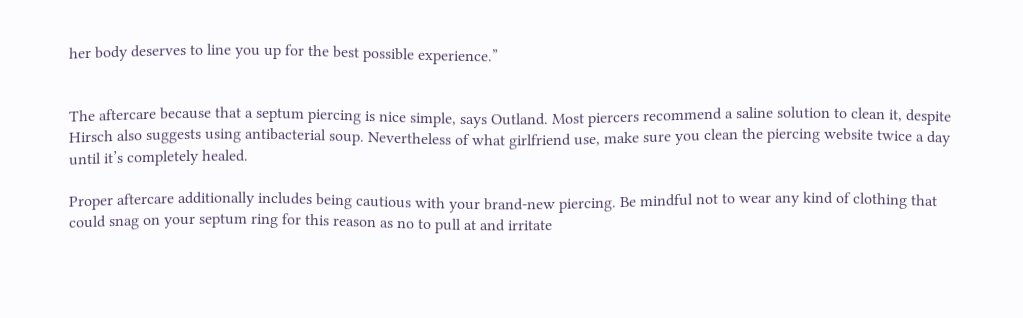her body deserves to line you up for the best possible experience.”


The aftercare because that a septum piercing is nice simple, says Outland. Most piercers recommend a saline solution to clean it, despite Hirsch also suggests using antibacterial soup. Nevertheless of what girlfriend use, make sure you clean the piercing website twice a day until it’s completely healed.

Proper aftercare additionally includes being cautious with your brand-new piercing. Be mindful not to wear any kind of clothing that could snag on your septum ring for this reason as no to pull at and irritate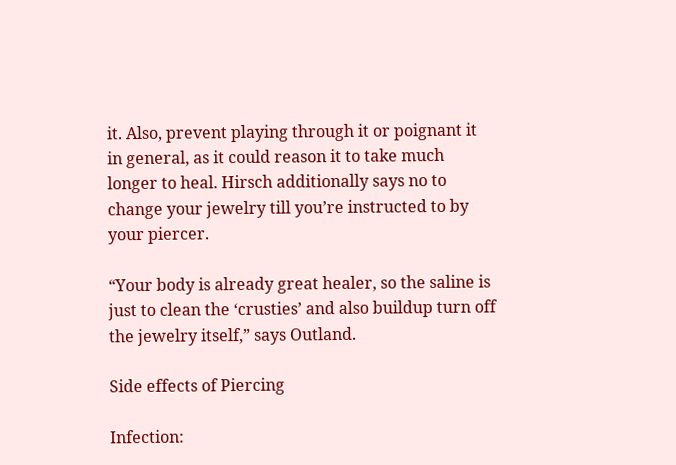it. Also, prevent playing through it or poignant it in general, as it could reason it to take much longer to heal. Hirsch additionally says no to change your jewelry till you’re instructed to by your piercer.

“Your body is already great healer, so the saline is just to clean the ‘crusties’ and also buildup turn off the jewelry itself,” says Outland.

Side effects of Piercing

Infection: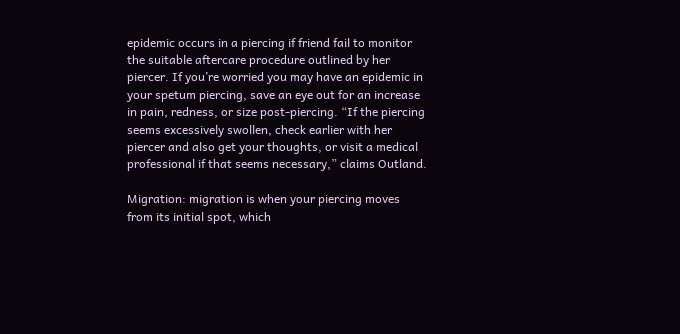epidemic occurs in a piercing if friend fail to monitor the suitable aftercare procedure outlined by her piercer. If you’re worried you may have an epidemic in your spetum piercing, save an eye out for an increase in pain, redness, or size post-piercing. “If the piercing seems excessively swollen, check earlier with her piercer and also get your thoughts, or visit a medical professional if that seems necessary,” claims Outland.

Migration: migration is when your piercing moves from its initial spot, which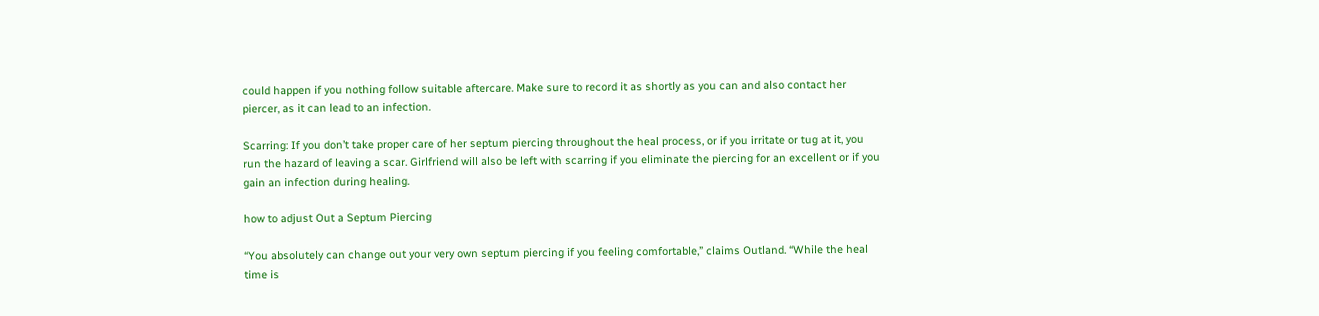could happen if you nothing follow suitable aftercare. Make sure to record it as shortly as you can and also contact her piercer, as it can lead to an infection.

Scarring: If you don’t take proper care of her septum piercing throughout the heal process, or if you irritate or tug at it, you run the hazard of leaving a scar. Girlfriend will also be left with scarring if you eliminate the piercing for an excellent or if you gain an infection during healing.

how to adjust Out a Septum Piercing

“You absolutely can change out your very own septum piercing if you feeling comfortable,” claims Outland. “While the heal time is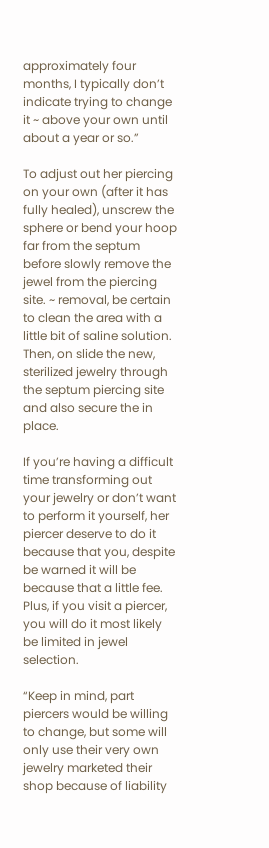approximately four months, I typically don’t indicate trying to change it ~ above your own until about a year or so.”

To adjust out her piercing on your own (after it has fully healed), unscrew the sphere or bend your hoop far from the septum before slowly remove the jewel from the piercing site. ~ removal, be certain to clean the area with a little bit of saline solution. Then, on slide the new, sterilized jewelry through the septum piercing site and also secure the in place.

If you’re having a difficult time transforming out your jewelry or don’t want to perform it yourself, her piercer deserve to do it because that you, despite be warned it will be because that a little fee. Plus, if you visit a piercer, you will do it most likely be limited in jewel selection.

“Keep in mind, part piercers would be willing to change, but some will only use their very own jewelry marketed their shop because of liability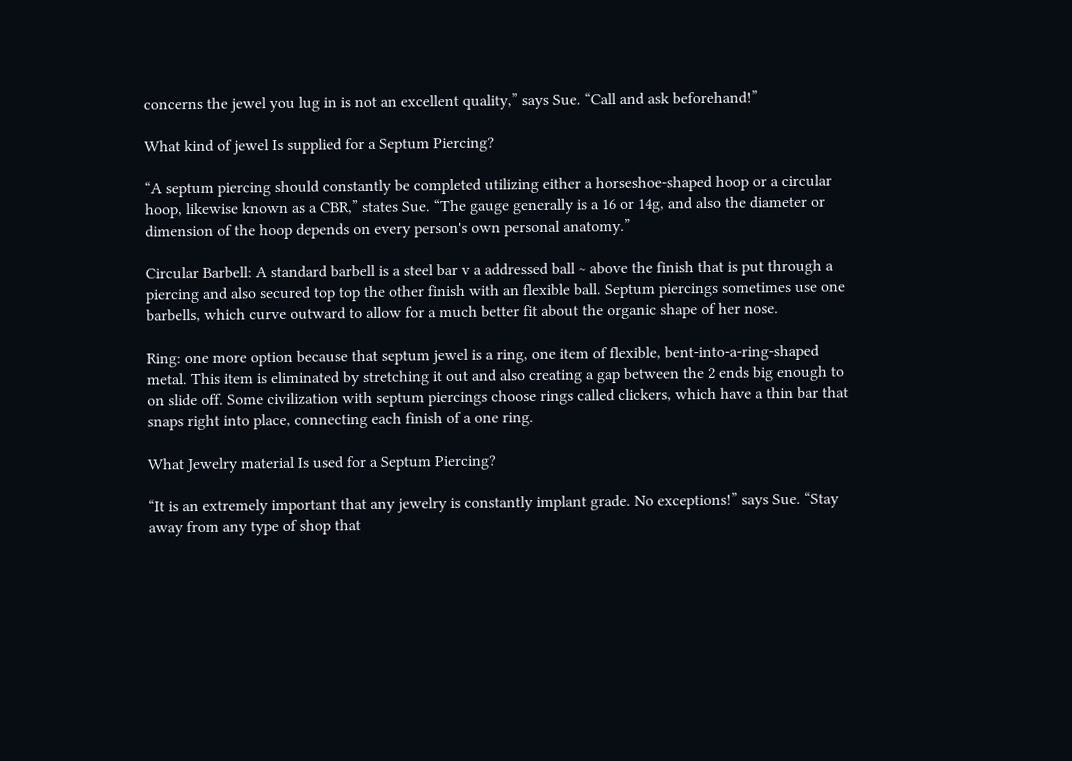concerns the jewel you lug in is not an excellent quality,” says Sue. “Call and ask beforehand!”

What kind of jewel Is supplied for a Septum Piercing?

“A septum piercing should constantly be completed utilizing either a horseshoe-shaped hoop or a circular hoop, likewise known as a CBR,” states Sue. “The gauge generally is a 16 or 14g, and also the diameter or dimension of the hoop depends on every person's own personal anatomy.”

Circular Barbell: A standard barbell is a steel bar v a addressed ball ~ above the finish that is put through a piercing and also secured top top the other finish with an flexible ball. Septum piercings sometimes use one barbells, which curve outward to allow for a much better fit about the organic shape of her nose.

Ring: one more option because that septum jewel is a ring, one item of flexible, bent-into-a-ring-shaped metal. This item is eliminated by stretching it out and also creating a gap between the 2 ends big enough to on slide off. Some civilization with septum piercings choose rings called clickers, which have a thin bar that snaps right into place, connecting each finish of a one ring.

What Jewelry material Is used for a Septum Piercing?

“It is an extremely important that any jewelry is constantly implant grade. No exceptions!” says Sue. “Stay away from any type of shop that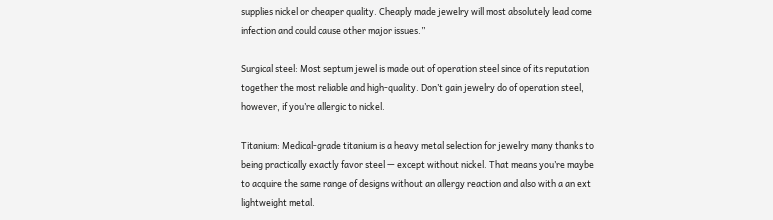supplies nickel or cheaper quality. Cheaply made jewelry will most absolutely lead come infection and could cause other major issues.”

Surgical steel: Most septum jewel is made out of operation steel since of its reputation together the most reliable and high-quality. Don’t gain jewelry do of operation steel, however, if you’re allergic to nickel.

Titanium: Medical-grade titanium is a heavy metal selection for jewelry many thanks to being practically exactly favor steel — except without nickel. That means you’re maybe to acquire the same range of designs without an allergy reaction and also with a an ext lightweight metal.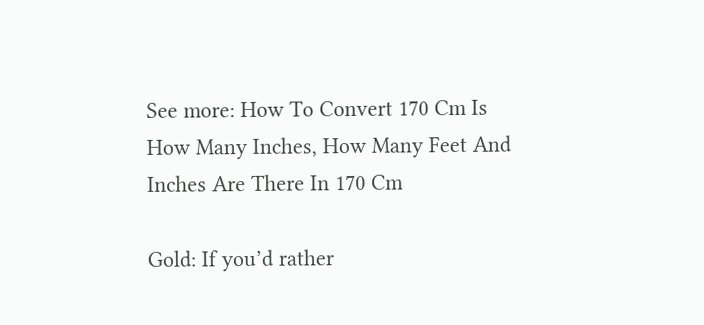See more: How To Convert 170 Cm Is How Many Inches, How Many Feet And Inches Are There In 170 Cm

Gold: If you’d rather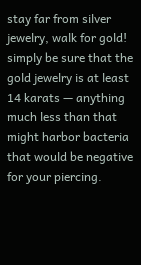stay far from silver jewelry, walk for gold! simply be sure that the gold jewelry is at least 14 karats — anything much less than that might harbor bacteria that would be negative for your piercing.